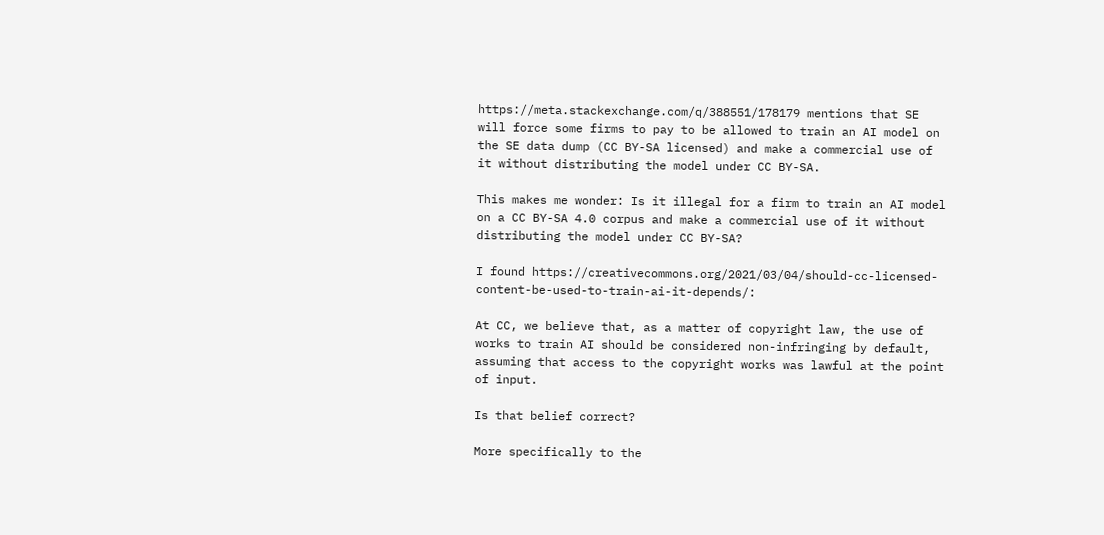https://meta.stackexchange.com/q/388551/178179 mentions that SE will force some firms to pay to be allowed to train an AI model on the SE data dump (CC BY-SA licensed) and make a commercial use of it without distributing the model under CC BY-SA.

This makes me wonder: Is it illegal for a firm to train an AI model on a CC BY-SA 4.0 corpus and make a commercial use of it without distributing the model under CC BY-SA?

I found https://creativecommons.org/2021/03/04/should-cc-licensed-content-be-used-to-train-ai-it-depends/:

At CC, we believe that, as a matter of copyright law, the use of works to train AI should be considered non-infringing by default, assuming that access to the copyright works was lawful at the point of input.

Is that belief correct?

More specifically to the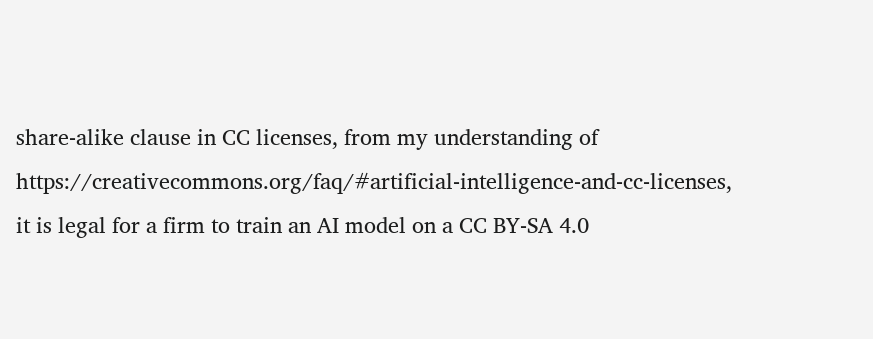share-alike clause in CC licenses, from my understanding of https://creativecommons.org/faq/#artificial-intelligence-and-cc-licenses, it is legal for a firm to train an AI model on a CC BY-SA 4.0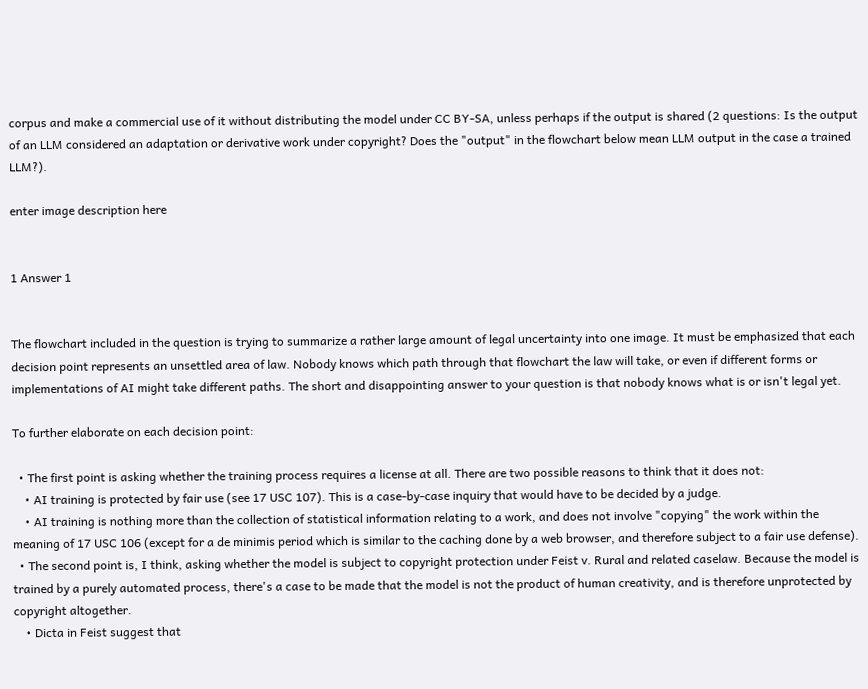corpus and make a commercial use of it without distributing the model under CC BY-SA, unless perhaps if the output is shared (2 questions: Is the output of an LLM considered an adaptation or derivative work under copyright? Does the "output" in the flowchart below mean LLM output in the case a trained LLM?).

enter image description here


1 Answer 1


The flowchart included in the question is trying to summarize a rather large amount of legal uncertainty into one image. It must be emphasized that each decision point represents an unsettled area of law. Nobody knows which path through that flowchart the law will take, or even if different forms or implementations of AI might take different paths. The short and disappointing answer to your question is that nobody knows what is or isn't legal yet.

To further elaborate on each decision point:

  • The first point is asking whether the training process requires a license at all. There are two possible reasons to think that it does not:
    • AI training is protected by fair use (see 17 USC 107). This is a case-by-case inquiry that would have to be decided by a judge.
    • AI training is nothing more than the collection of statistical information relating to a work, and does not involve "copying" the work within the meaning of 17 USC 106 (except for a de minimis period which is similar to the caching done by a web browser, and therefore subject to a fair use defense).
  • The second point is, I think, asking whether the model is subject to copyright protection under Feist v. Rural and related caselaw. Because the model is trained by a purely automated process, there's a case to be made that the model is not the product of human creativity, and is therefore unprotected by copyright altogether.
    • Dicta in Feist suggest that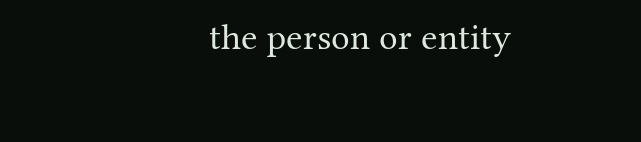the person or entity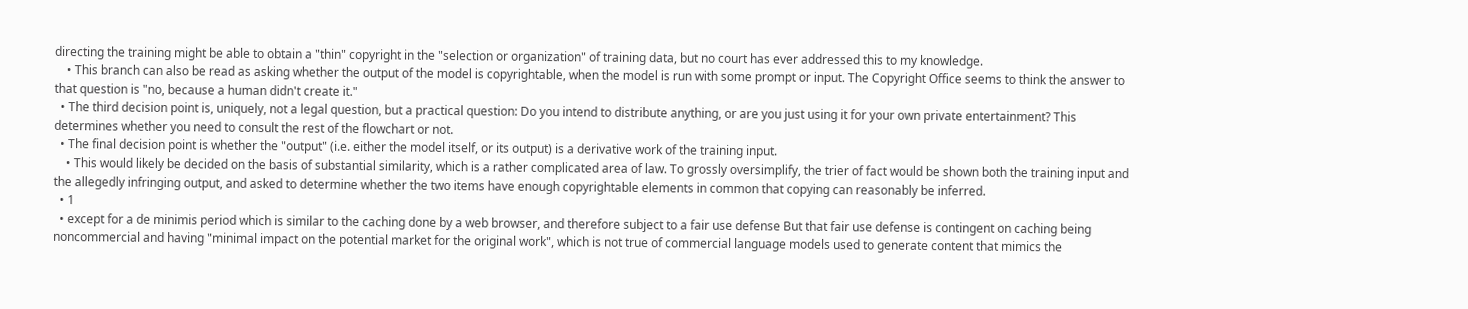directing the training might be able to obtain a "thin" copyright in the "selection or organization" of training data, but no court has ever addressed this to my knowledge.
    • This branch can also be read as asking whether the output of the model is copyrightable, when the model is run with some prompt or input. The Copyright Office seems to think the answer to that question is "no, because a human didn't create it."
  • The third decision point is, uniquely, not a legal question, but a practical question: Do you intend to distribute anything, or are you just using it for your own private entertainment? This determines whether you need to consult the rest of the flowchart or not.
  • The final decision point is whether the "output" (i.e. either the model itself, or its output) is a derivative work of the training input.
    • This would likely be decided on the basis of substantial similarity, which is a rather complicated area of law. To grossly oversimplify, the trier of fact would be shown both the training input and the allegedly infringing output, and asked to determine whether the two items have enough copyrightable elements in common that copying can reasonably be inferred.
  • 1
  • except for a de minimis period which is similar to the caching done by a web browser, and therefore subject to a fair use defense But that fair use defense is contingent on caching being noncommercial and having "minimal impact on the potential market for the original work", which is not true of commercial language models used to generate content that mimics the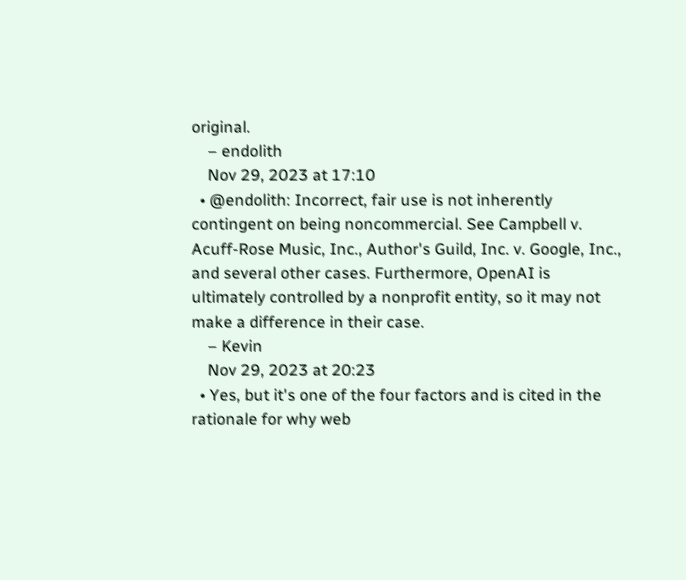original.
    – endolith
    Nov 29, 2023 at 17:10
  • @endolith: Incorrect, fair use is not inherently contingent on being noncommercial. See Campbell v. Acuff-Rose Music, Inc., Author's Guild, Inc. v. Google, Inc., and several other cases. Furthermore, OpenAI is ultimately controlled by a nonprofit entity, so it may not make a difference in their case.
    – Kevin
    Nov 29, 2023 at 20:23
  • Yes, but it's one of the four factors and is cited in the rationale for why web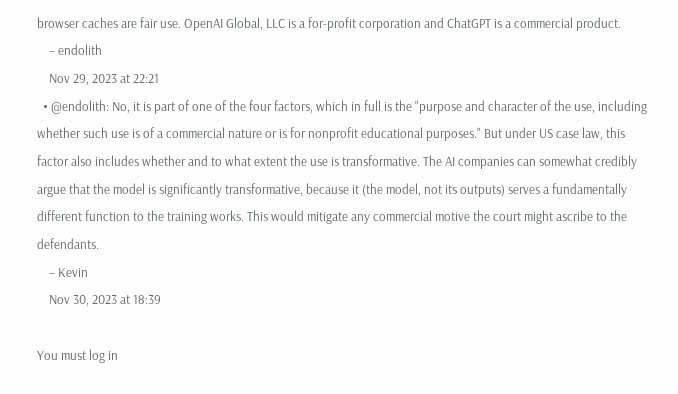browser caches are fair use. OpenAI Global, LLC is a for-profit corporation and ChatGPT is a commercial product.
    – endolith
    Nov 29, 2023 at 22:21
  • @endolith: No, it is part of one of the four factors, which in full is the "purpose and character of the use, including whether such use is of a commercial nature or is for nonprofit educational purposes." But under US case law, this factor also includes whether and to what extent the use is transformative. The AI companies can somewhat credibly argue that the model is significantly transformative, because it (the model, not its outputs) serves a fundamentally different function to the training works. This would mitigate any commercial motive the court might ascribe to the defendants.
    – Kevin
    Nov 30, 2023 at 18:39

You must log in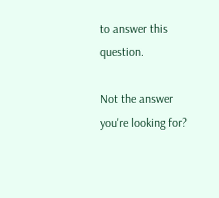to answer this question.

Not the answer you're looking for?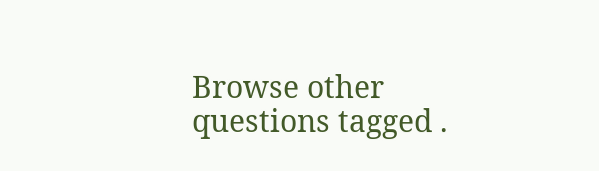Browse other questions tagged .